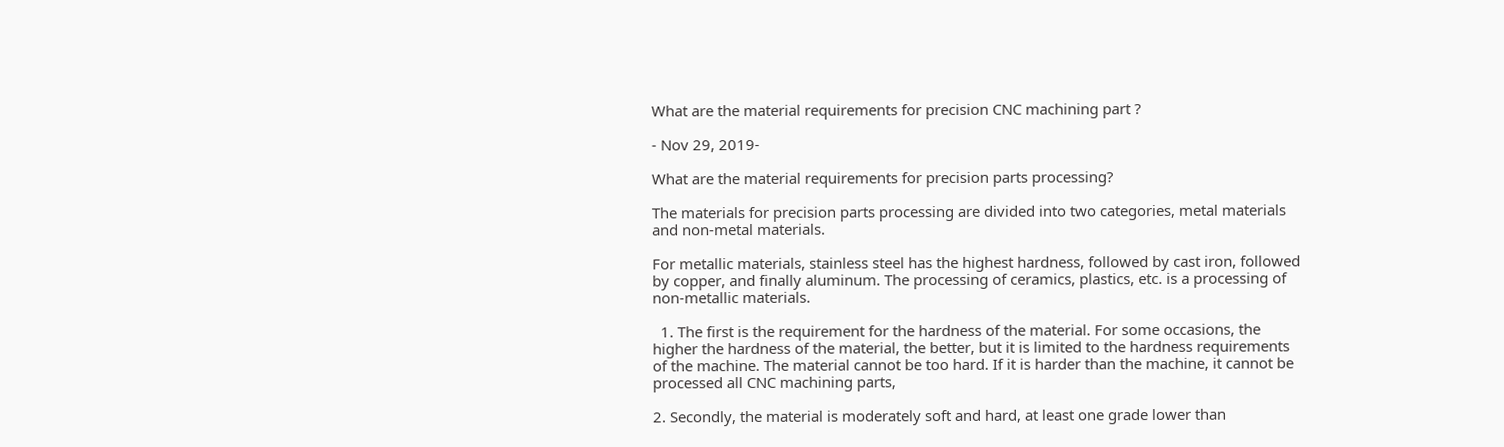What are the material requirements for precision CNC machining part ?

- Nov 29, 2019-

What are the material requirements for precision parts processing?

The materials for precision parts processing are divided into two categories, metal materials and non-metal materials.

For metallic materials, stainless steel has the highest hardness, followed by cast iron, followed by copper, and finally aluminum. The processing of ceramics, plastics, etc. is a processing of non-metallic materials.

  1. The first is the requirement for the hardness of the material. For some occasions, the higher the hardness of the material, the better, but it is limited to the hardness requirements of the machine. The material cannot be too hard. If it is harder than the machine, it cannot be processed all CNC machining parts,

2. Secondly, the material is moderately soft and hard, at least one grade lower than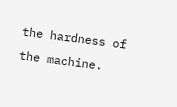the hardness of the machine.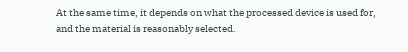At the same time, it depends on what the processed device is used for, and the material is reasonably selected.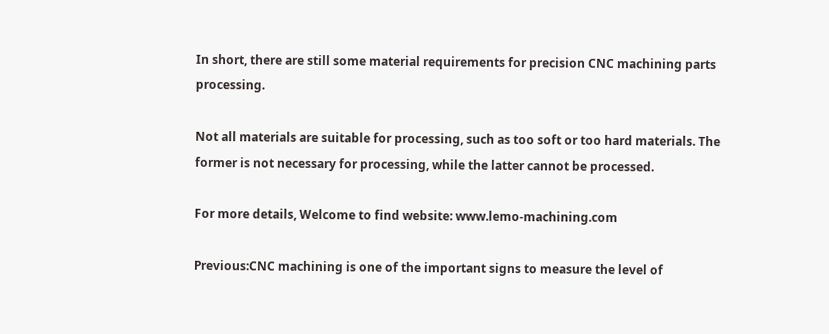In short, there are still some material requirements for precision CNC machining parts processing.

Not all materials are suitable for processing, such as too soft or too hard materials. The former is not necessary for processing, while the latter cannot be processed.

For more details, Welcome to find website: www.lemo-machining.com

Previous:CNC machining is one of the important signs to measure the level of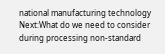national manufacturing technology Next:What do we need to consider during processing non-standard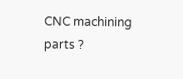CNC machining parts ?